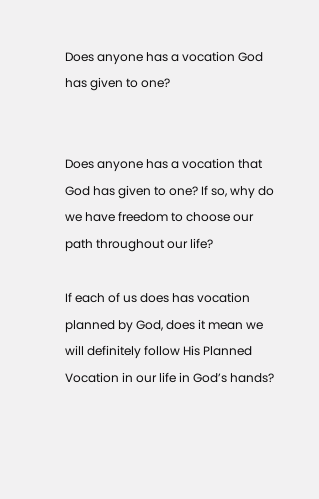Does anyone has a vocation God has given to one?


Does anyone has a vocation that God has given to one? If so, why do we have freedom to choose our path throughout our life?

If each of us does has vocation planned by God, does it mean we will definitely follow His Planned Vocation in our life in God’s hands?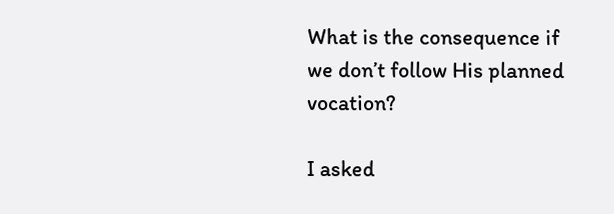What is the consequence if we don’t follow His planned vocation?

I asked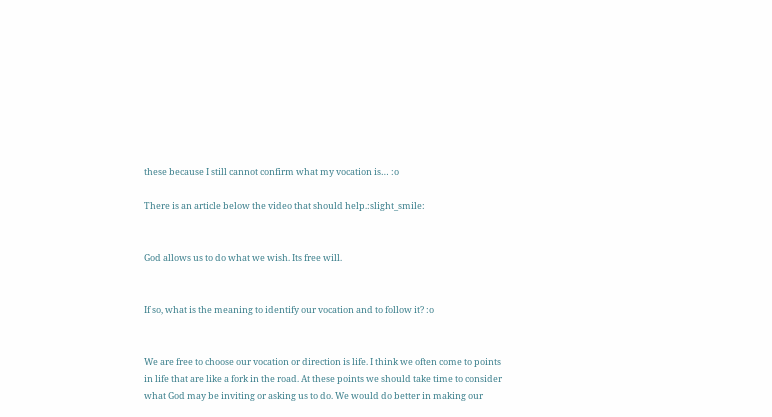these because I still cannot confirm what my vocation is… :o

There is an article below the video that should help.:slight_smile:


God allows us to do what we wish. Its free will.


If so, what is the meaning to identify our vocation and to follow it? :o


We are free to choose our vocation or direction is life. I think we often come to points in life that are like a fork in the road. At these points we should take time to consider what God may be inviting or asking us to do. We would do better in making our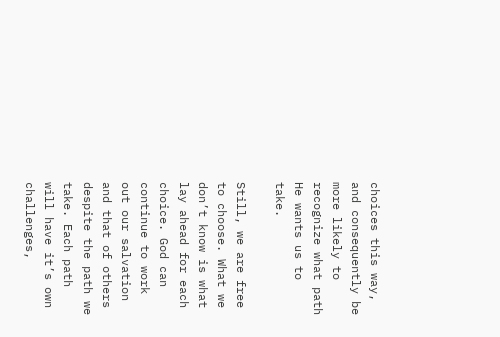choices this way, and consequently be more likely to recognize what path He wants us to take.

Still, we are free to choose. What we don’t know is what lay ahead for each choice. God can continue to work out our salvation and that of others despite the path we take. Each path will have it’s own challenges,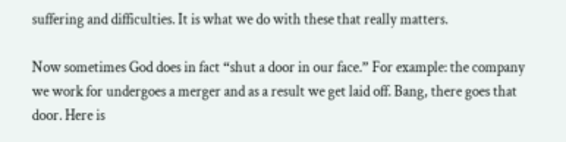suffering and difficulties. It is what we do with these that really matters.

Now sometimes God does in fact “shut a door in our face.” For example: the company we work for undergoes a merger and as a result we get laid off. Bang, there goes that door. Here is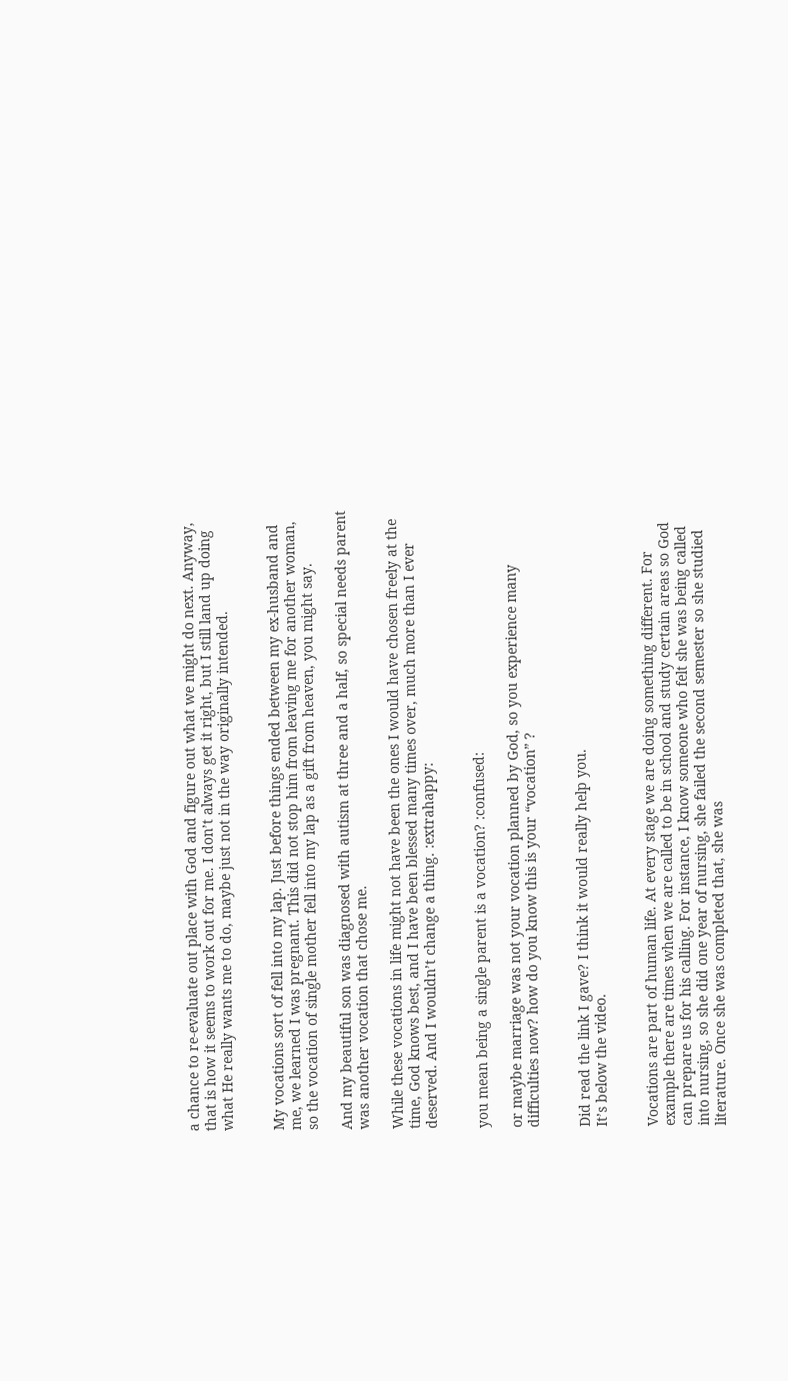a chance to re-evaluate out place with God and figure out what we might do next. Anyway, that is how it seems to work out for me. I don’t always get it right, but I still land up doing what He really wants me to do, maybe just not in the way originally intended.


My vocations sort of fell into my lap. Just before things ended between my ex-husband and me, we learned I was pregnant. This did not stop him from leaving me for another woman, so the vocation of single mother fell into my lap as a gift from heaven, you might say.

And my beautiful son was diagnosed with autism at three and a half, so special needs parent was another vocation that chose me.

While these vocations in life might not have been the ones I would have chosen freely at the time, God knows best, and I have been blessed many times over, much more than I ever deserved. And I wouldn’t change a thing. :extrahappy:


you mean being a single parent is a vocation? :confused:

or maybe marriage was not your vocation planned by God, so you experience many difficulties now? how do you know this is your “vocation” ?


Did read the link I gave? I think it would really help you.
It’s below the video.


Vocations are part of human life. At every stage we are doing something different. For example there are times when we are called to be in school and study certain areas so God can prepare us for his calling. For instance, I know someone who felt she was being called into nursing, so she did one year of nursing, she failed the second semester so she studied literature. Once she was completed that, she was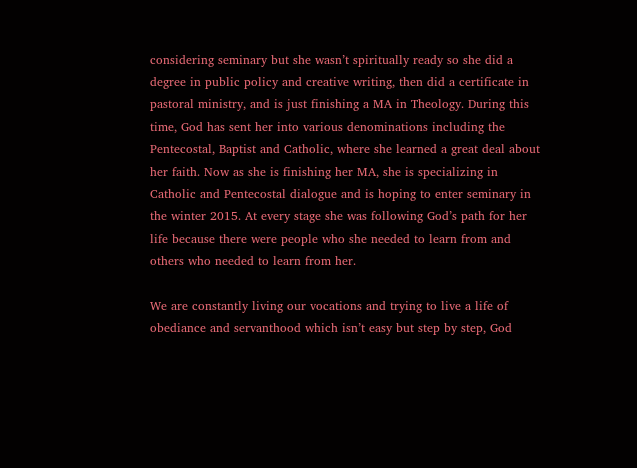considering seminary but she wasn’t spiritually ready so she did a degree in public policy and creative writing, then did a certificate in pastoral ministry, and is just finishing a MA in Theology. During this time, God has sent her into various denominations including the Pentecostal, Baptist and Catholic, where she learned a great deal about her faith. Now as she is finishing her MA, she is specializing in Catholic and Pentecostal dialogue and is hoping to enter seminary in the winter 2015. At every stage she was following God’s path for her life because there were people who she needed to learn from and others who needed to learn from her.

We are constantly living our vocations and trying to live a life of obediance and servanthood which isn’t easy but step by step, God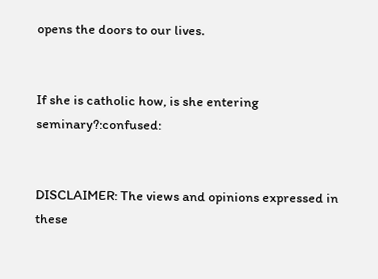opens the doors to our lives.


If she is catholic how, is she entering seminary?:confused:


DISCLAIMER: The views and opinions expressed in these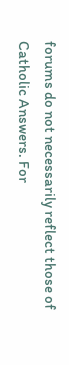forums do not necessarily reflect those of Catholic Answers. For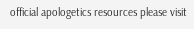official apologetics resources please visit